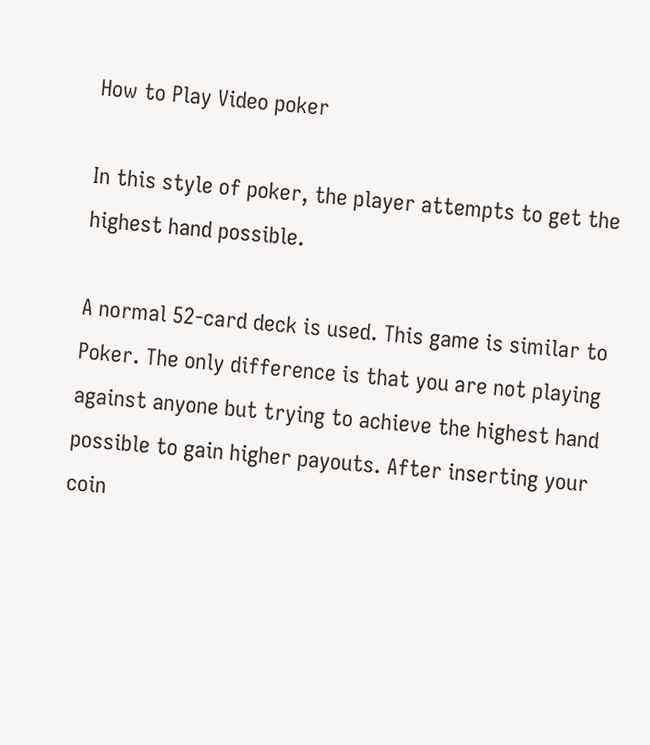How to Play Video poker

In this style of poker, the player attempts to get the highest hand possible.

A normal 52-card deck is used. This game is similar to Poker. The only difference is that you are not playing against anyone but trying to achieve the highest hand possible to gain higher payouts. After inserting your coin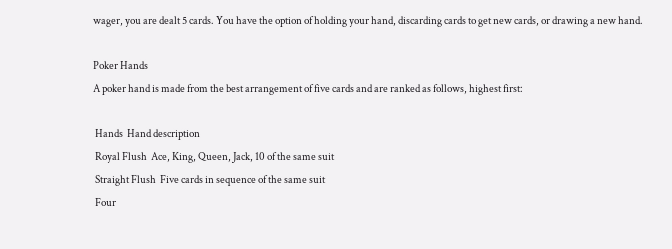wager, you are dealt 5 cards. You have the option of holding your hand, discarding cards to get new cards, or drawing a new hand.

Poker Hands
A poker hand is made from the best arrangement of five cards and are ranked as follows, highest first:

 Hands  Hand description
 Royal Flush  Ace, King, Queen, Jack, 10 of the same suit
 Straight Flush  Five cards in sequence of the same suit
 Four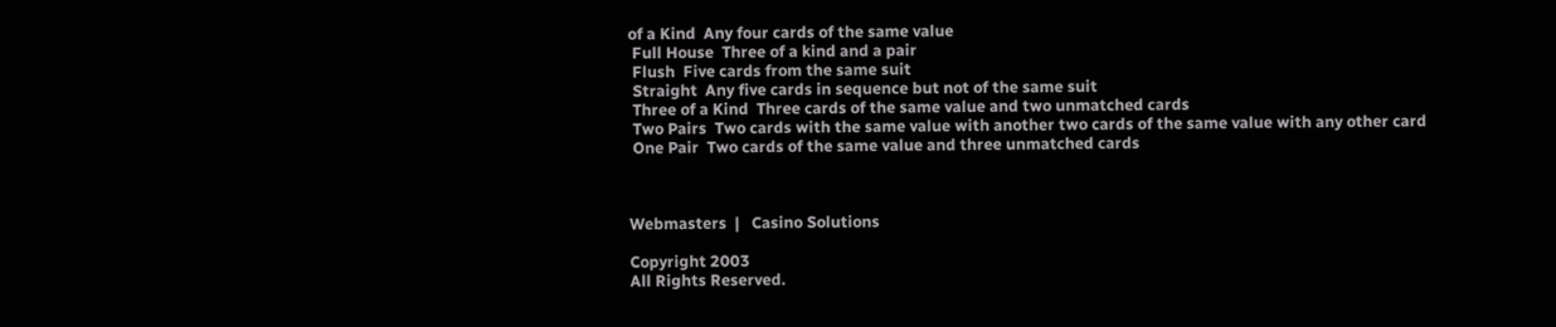of a Kind  Any four cards of the same value
 Full House  Three of a kind and a pair
 Flush  Five cards from the same suit
 Straight  Any five cards in sequence but not of the same suit
 Three of a Kind  Three cards of the same value and two unmatched cards
 Two Pairs  Two cards with the same value with another two cards of the same value with any other card
 One Pair  Two cards of the same value and three unmatched cards



Webmasters  |   Casino Solutions

Copyright 2003
All Rights Reserved.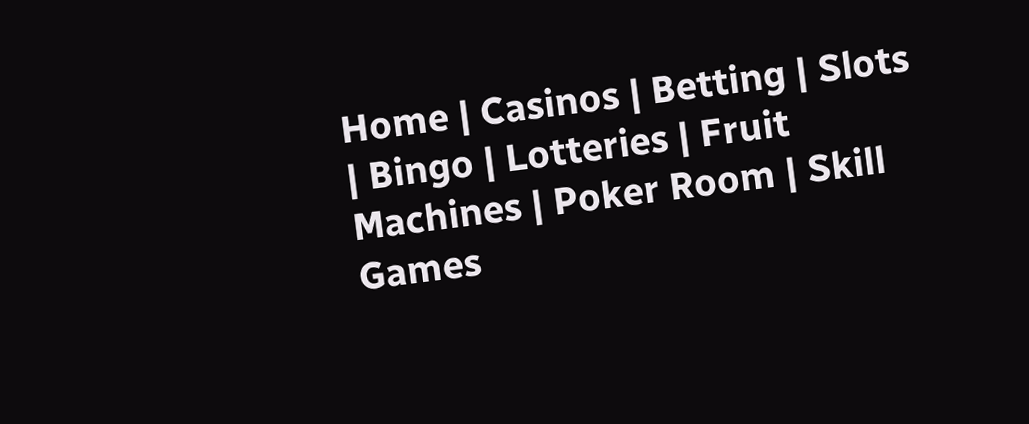Home | Casinos | Betting | Slots | Bingo | Lotteries | Fruit Machines | Poker Room | Skill Games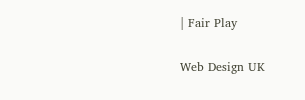| Fair Play

Web Design UK